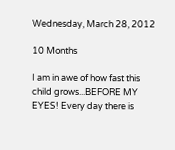Wednesday, March 28, 2012

10 Months

I am in awe of how fast this child grows...BEFORE MY EYES! Every day there is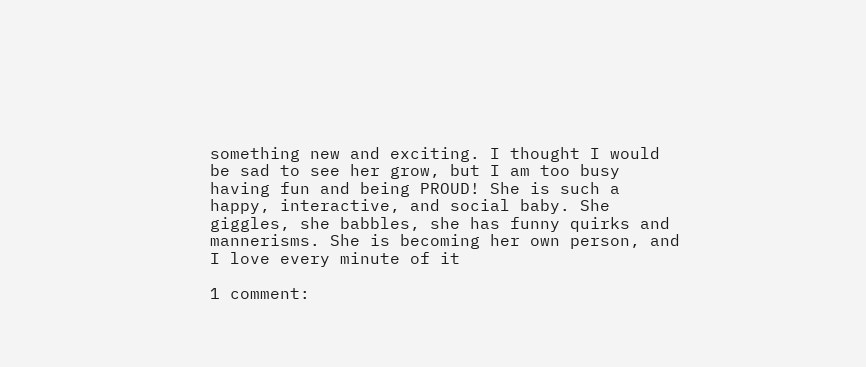something new and exciting. I thought I would be sad to see her grow, but I am too busy having fun and being PROUD! She is such a happy, interactive, and social baby. She giggles, she babbles, she has funny quirks and mannerisms. She is becoming her own person, and I love every minute of it

1 comment: